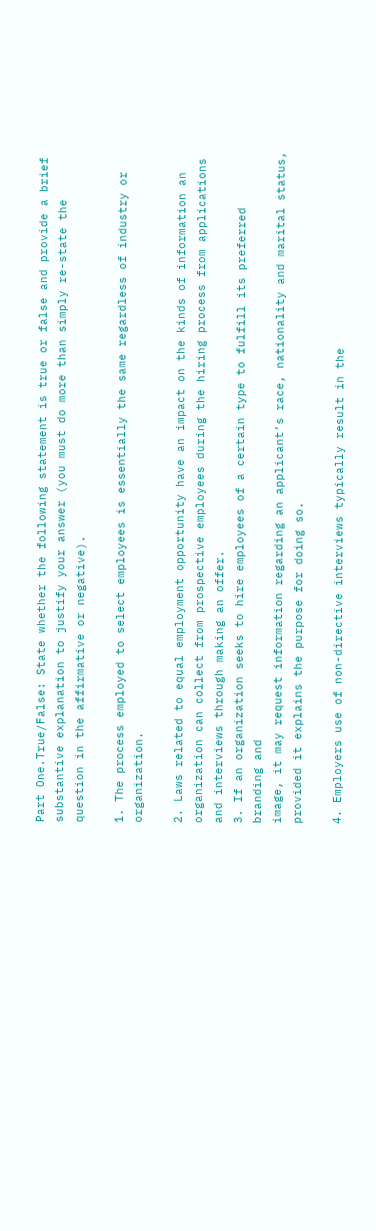Part One.True/False: State whether the following statement is true or false and provide a brief substantive explanation to justify your answer (you must do more than simply re-state the question in the affirmative or negative).

1. The process employed to select employees is essentially the same regardless of industry or organization.

2. Laws related to equal employment opportunity have an impact on the kinds of information an
organization can collect from prospective employees during the hiring process from applications and interviews through making an offer.
3. If an organization seeks to hire employees of a certain type to fulfill its preferred branding and
image, it may request information regarding an applicant’s race, nationality and marital status, provided it explains the purpose for doing so.

4. Employers use of non-directive interviews typically result in the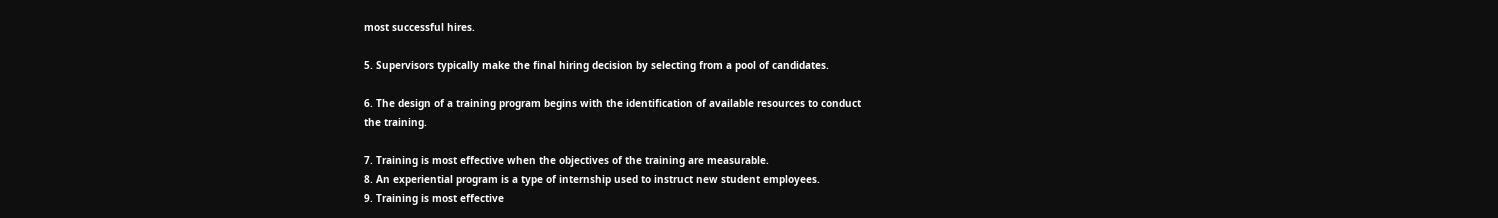most successful hires.

5. Supervisors typically make the final hiring decision by selecting from a pool of candidates.

6. The design of a training program begins with the identification of available resources to conduct
the training.

7. Training is most effective when the objectives of the training are measurable.
8. An experiential program is a type of internship used to instruct new student employees.
9. Training is most effective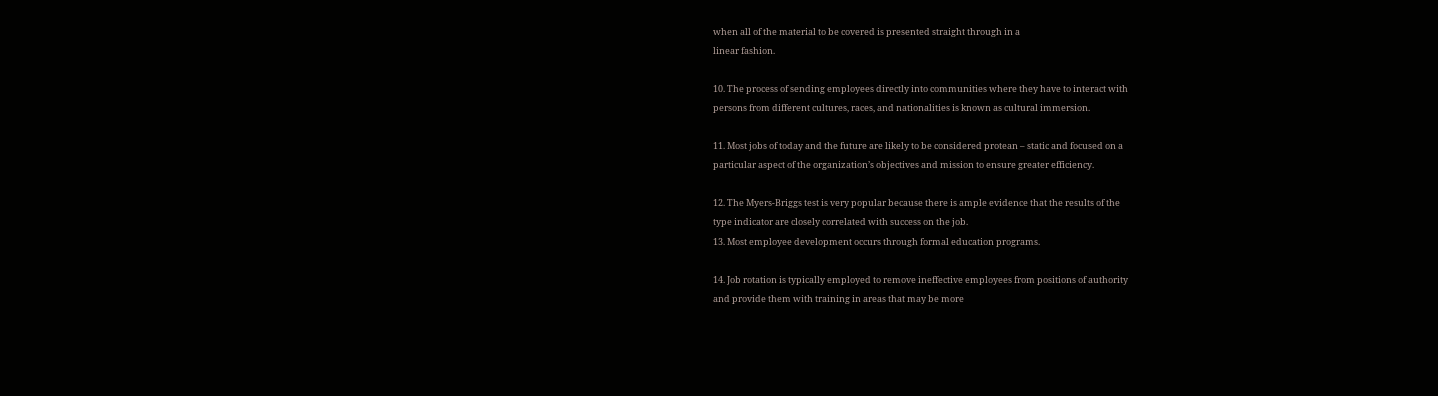when all of the material to be covered is presented straight through in a
linear fashion.

10. The process of sending employees directly into communities where they have to interact with
persons from different cultures, races, and nationalities is known as cultural immersion.

11. Most jobs of today and the future are likely to be considered protean – static and focused on a
particular aspect of the organization’s objectives and mission to ensure greater efficiency.

12. The Myers-Briggs test is very popular because there is ample evidence that the results of the
type indicator are closely correlated with success on the job.
13. Most employee development occurs through formal education programs.

14. Job rotation is typically employed to remove ineffective employees from positions of authority
and provide them with training in areas that may be more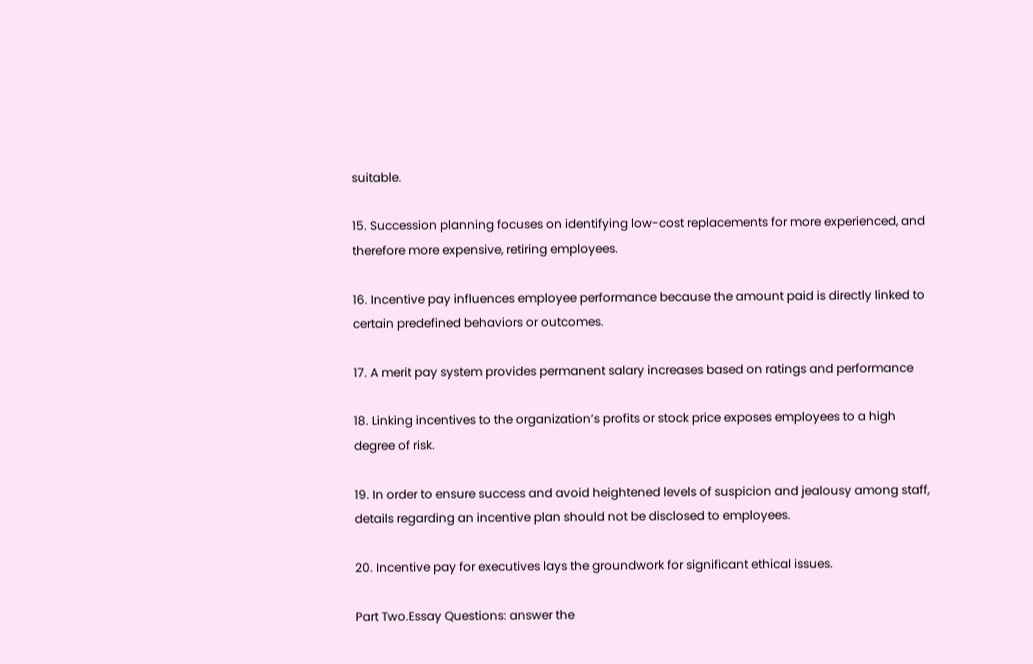suitable.

15. Succession planning focuses on identifying low-cost replacements for more experienced, and
therefore more expensive, retiring employees.

16. Incentive pay influences employee performance because the amount paid is directly linked to
certain predefined behaviors or outcomes.

17. A merit pay system provides permanent salary increases based on ratings and performance

18. Linking incentives to the organization’s profits or stock price exposes employees to a high
degree of risk.

19. In order to ensure success and avoid heightened levels of suspicion and jealousy among staff,
details regarding an incentive plan should not be disclosed to employees.

20. Incentive pay for executives lays the groundwork for significant ethical issues.

Part Two.Essay Questions: answer the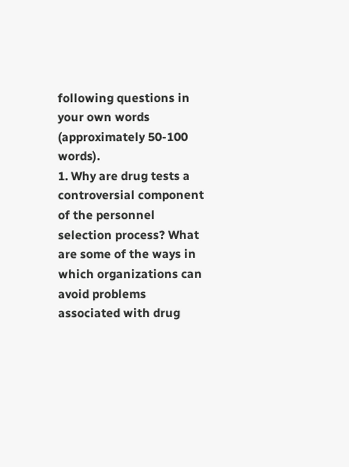following questions in your own words (approximately 50-100 words).
1. Why are drug tests a controversial component of the personnel selection process? What are some of the ways in which organizations can avoid problems associated with drug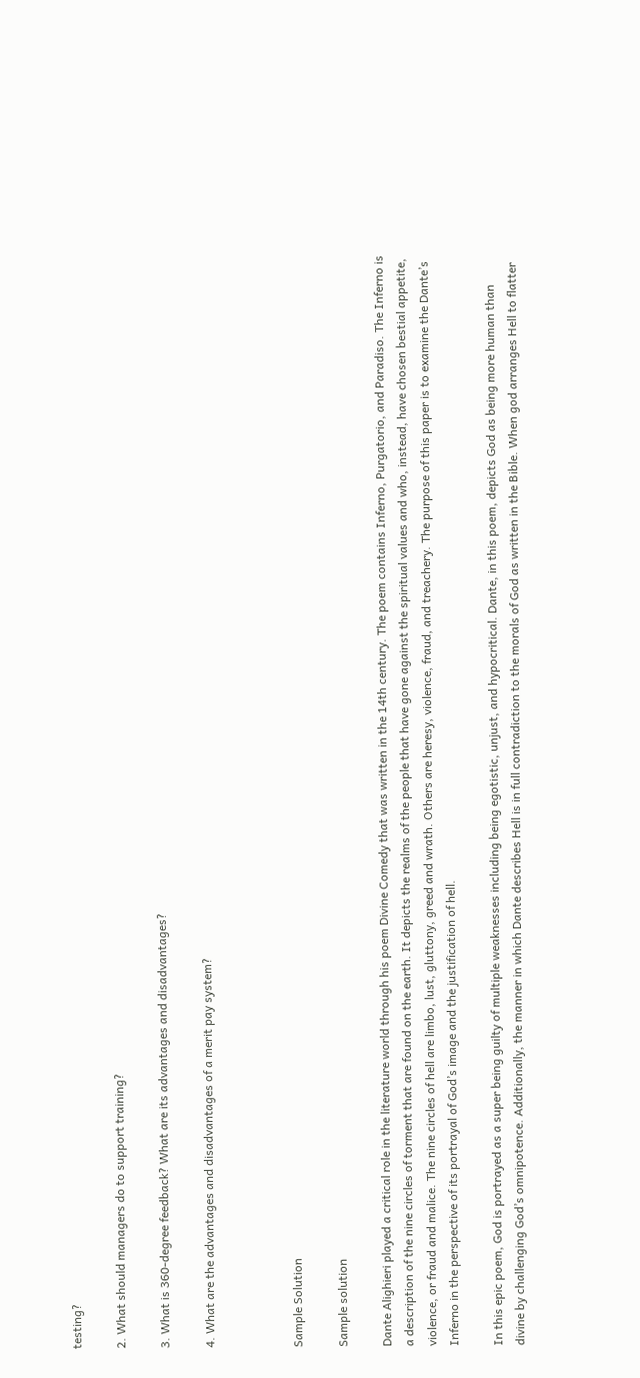testing?

2. What should managers do to support training?

3. What is 360-degree feedback? What are its advantages and disadvantages?

4. What are the advantages and disadvantages of a merit pay system?



Sample Solution

Sample solution

Dante Alighieri played a critical role in the literature world through his poem Divine Comedy that was written in the 14th century. The poem contains Inferno, Purgatorio, and Paradiso. The Inferno is a description of the nine circles of torment that are found on the earth. It depicts the realms of the people that have gone against the spiritual values and who, instead, have chosen bestial appetite, violence, or fraud and malice. The nine circles of hell are limbo, lust, gluttony, greed and wrath. Others are heresy, violence, fraud, and treachery. The purpose of this paper is to examine the Dante’s Inferno in the perspective of its portrayal of God’s image and the justification of hell.

In this epic poem, God is portrayed as a super being guilty of multiple weaknesses including being egotistic, unjust, and hypocritical. Dante, in this poem, depicts God as being more human than divine by challenging God’s omnipotence. Additionally, the manner in which Dante describes Hell is in full contradiction to the morals of God as written in the Bible. When god arranges Hell to flatter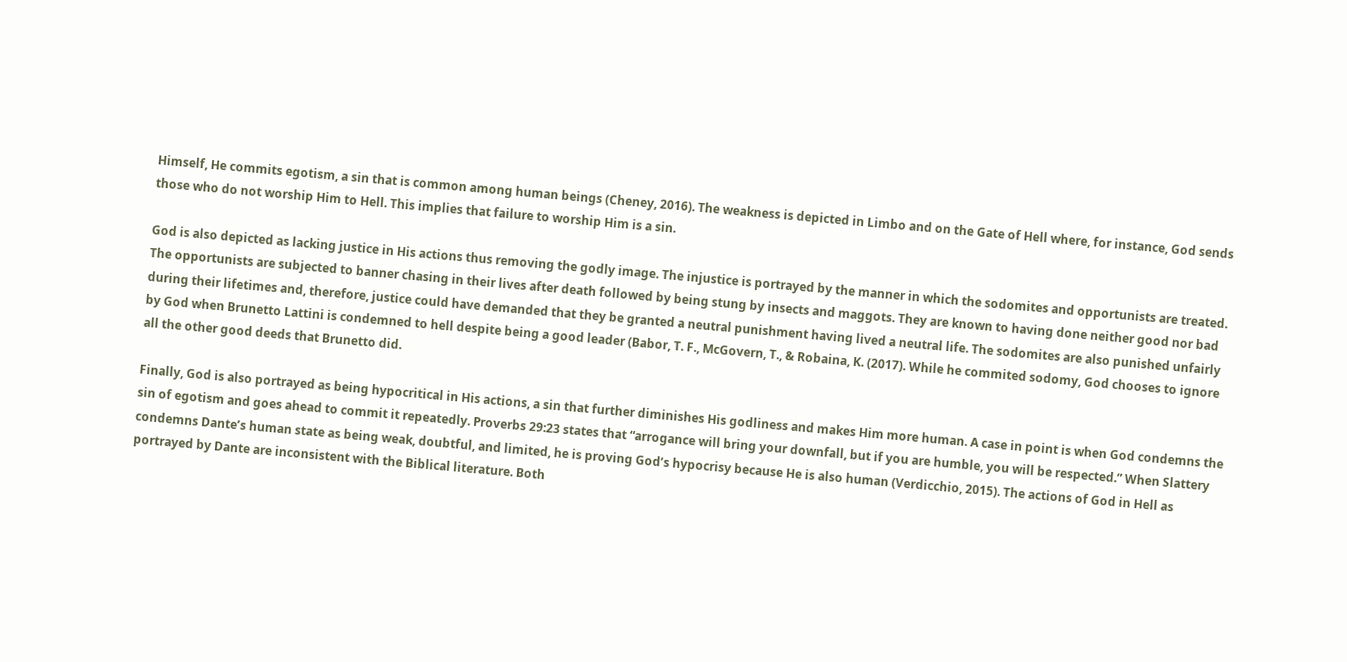Himself, He commits egotism, a sin that is common among human beings (Cheney, 2016). The weakness is depicted in Limbo and on the Gate of Hell where, for instance, God sends those who do not worship Him to Hell. This implies that failure to worship Him is a sin.

God is also depicted as lacking justice in His actions thus removing the godly image. The injustice is portrayed by the manner in which the sodomites and opportunists are treated. The opportunists are subjected to banner chasing in their lives after death followed by being stung by insects and maggots. They are known to having done neither good nor bad during their lifetimes and, therefore, justice could have demanded that they be granted a neutral punishment having lived a neutral life. The sodomites are also punished unfairly by God when Brunetto Lattini is condemned to hell despite being a good leader (Babor, T. F., McGovern, T., & Robaina, K. (2017). While he commited sodomy, God chooses to ignore all the other good deeds that Brunetto did.

Finally, God is also portrayed as being hypocritical in His actions, a sin that further diminishes His godliness and makes Him more human. A case in point is when God condemns the sin of egotism and goes ahead to commit it repeatedly. Proverbs 29:23 states that “arrogance will bring your downfall, but if you are humble, you will be respected.” When Slattery condemns Dante’s human state as being weak, doubtful, and limited, he is proving God’s hypocrisy because He is also human (Verdicchio, 2015). The actions of God in Hell as portrayed by Dante are inconsistent with the Biblical literature. Both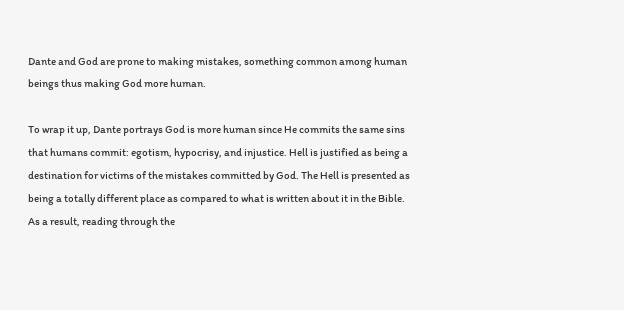Dante and God are prone to making mistakes, something common among human beings thus making God more human.

To wrap it up, Dante portrays God is more human since He commits the same sins that humans commit: egotism, hypocrisy, and injustice. Hell is justified as being a destination for victims of the mistakes committed by God. The Hell is presented as being a totally different place as compared to what is written about it in the Bible. As a result, reading through the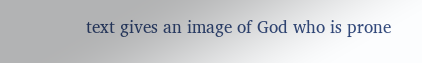text gives an image of God who is prone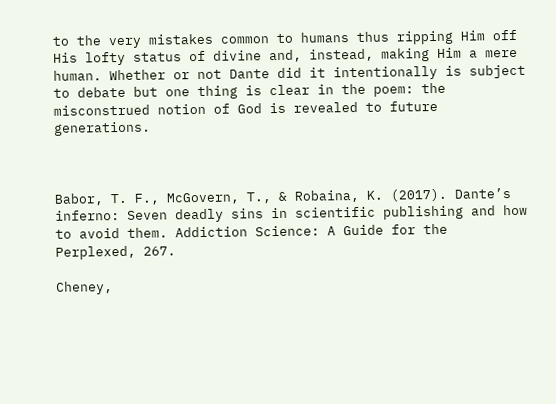to the very mistakes common to humans thus ripping Him off His lofty status of divine and, instead, making Him a mere human. Whether or not Dante did it intentionally is subject to debate but one thing is clear in the poem: the misconstrued notion of God is revealed to future generations.



Babor, T. F., McGovern, T., & Robaina, K. (2017). Dante’s inferno: Seven deadly sins in scientific publishing and how to avoid them. Addiction Science: A Guide for the Perplexed, 267.

Cheney,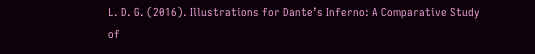L. D. G. (2016). Illustrations for Dante’s Inferno: A Comparative Study of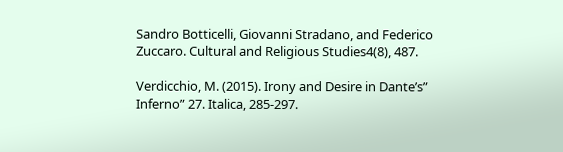Sandro Botticelli, Giovanni Stradano, and Federico Zuccaro. Cultural and Religious Studies4(8), 487.

Verdicchio, M. (2015). Irony and Desire in Dante’s” Inferno” 27. Italica, 285-297.